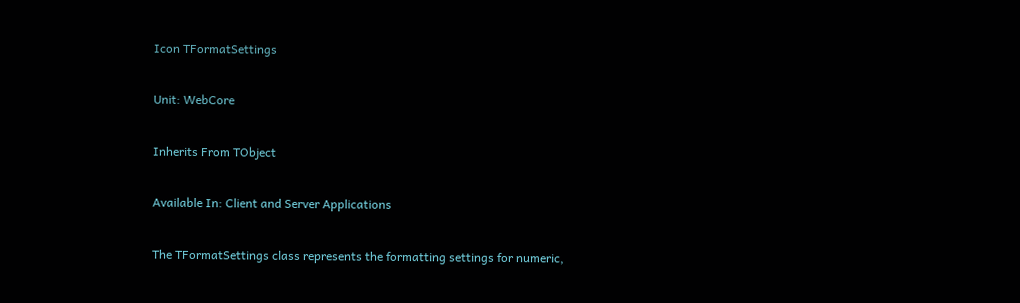Icon TFormatSettings

Unit: WebCore

Inherits From TObject

Available In: Client and Server Applications

The TFormatSettings class represents the formatting settings for numeric,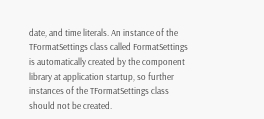date, and time literals. An instance of the TFormatSettings class called FormatSettings is automatically created by the component library at application startup, so further instances of the TFormatSettings class should not be created.